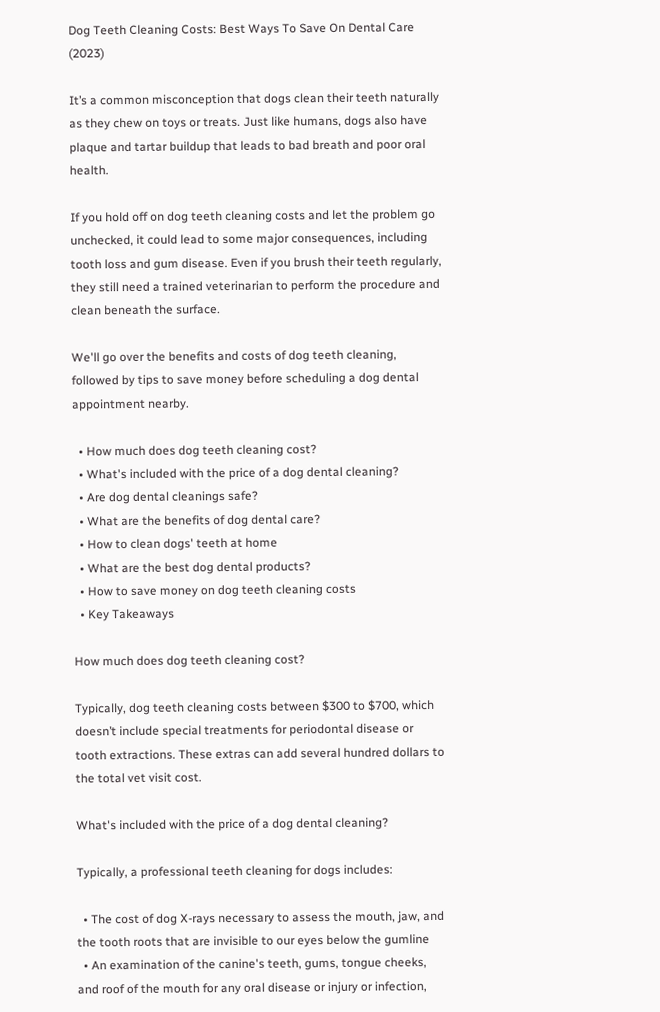Dog Teeth Cleaning Costs: Best Ways To Save On Dental Care (2023)

It’s a common misconception that dogs clean their teeth naturally as they chew on toys or treats. Just like humans, dogs also have plaque and tartar buildup that leads to bad breath and poor oral health.

If you hold off on dog teeth cleaning costs and let the problem go unchecked, it could lead to some major consequences, including tooth loss and gum disease. Even if you brush their teeth regularly, they still need a trained veterinarian to perform the procedure and clean beneath the surface.

We'll go over the benefits and costs of dog teeth cleaning, followed by tips to save money before scheduling a dog dental appointment nearby.

  • How much does dog teeth cleaning cost?
  • What's included with the price of a dog dental cleaning?
  • Are dog dental cleanings safe?
  • What are the benefits of dog dental care?
  • How to clean dogs' teeth at home
  • What are the best dog dental products?
  • How to save money on dog teeth cleaning costs
  • Key Takeaways

How much does dog teeth cleaning cost?

Typically, dog teeth cleaning costs between $300 to $700, which doesn’t include special treatments for periodontal disease or tooth extractions. These extras can add several hundred dollars to the total vet visit cost.

What's included with the price of a dog dental cleaning?

Typically, a professional teeth cleaning for dogs includes:

  • The cost of dog X-rays necessary to assess the mouth, jaw, and the tooth roots that are invisible to our eyes below the gumline
  • An examination of the canine's teeth, gums, tongue cheeks, and roof of the mouth for any oral disease or injury or infection,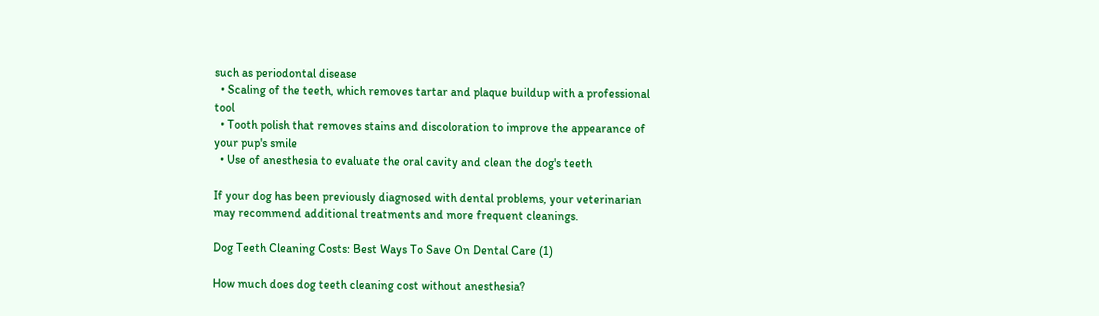such as periodontal disease
  • Scaling of the teeth, which removes tartar and plaque buildup with a professional tool
  • Tooth polish that removes stains and discoloration to improve the appearance of your pup's smile
  • Use of anesthesia to evaluate the oral cavity and clean the dog's teeth

If your dog has been previously diagnosed with dental problems, your veterinarian may recommend additional treatments and more frequent cleanings.

Dog Teeth Cleaning Costs: Best Ways To Save On Dental Care (1)

How much does dog teeth cleaning cost without anesthesia?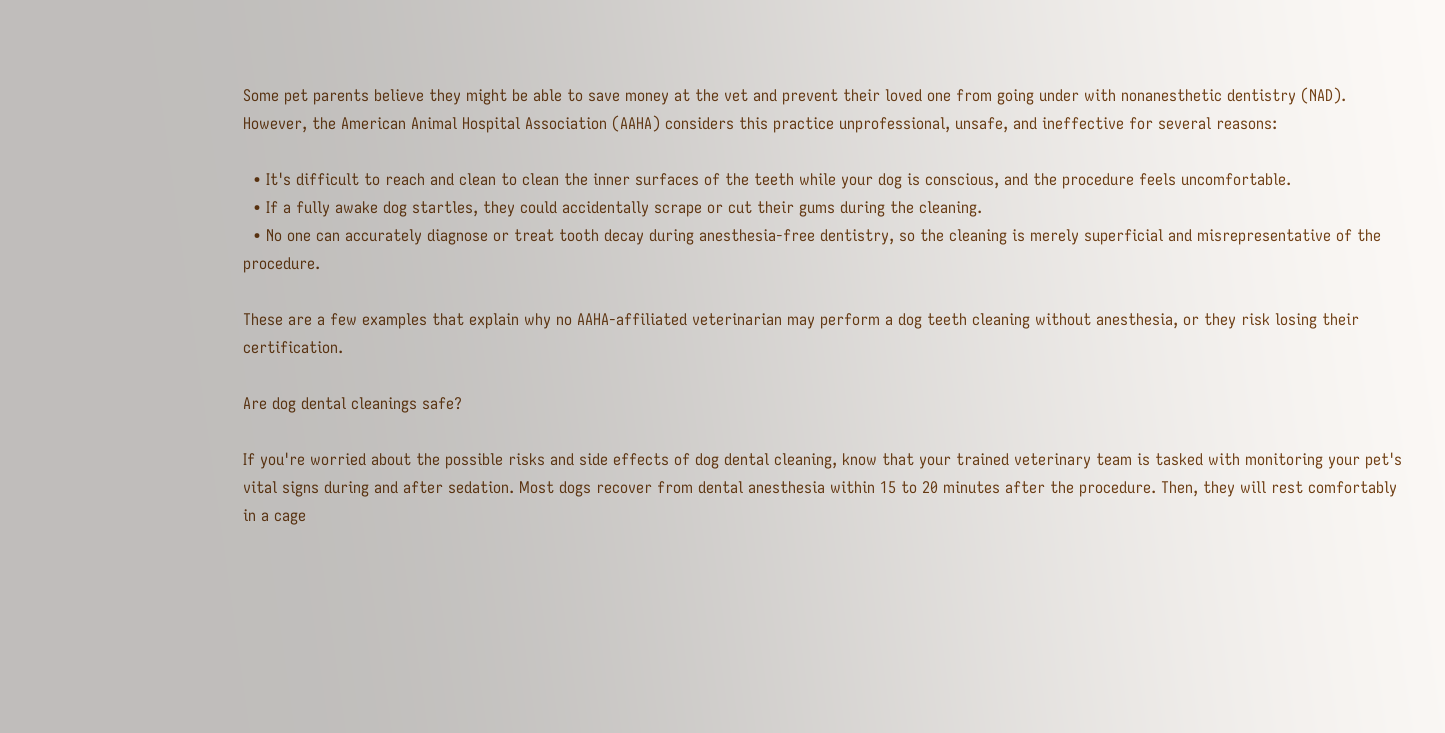Some pet parents believe they might be able to save money at the vet and prevent their loved one from going under with nonanesthetic dentistry (NAD). However, the American Animal Hospital Association (AAHA) considers this practice unprofessional, unsafe, and ineffective for several reasons:

  • It's difficult to reach and clean to clean the inner surfaces of the teeth while your dog is conscious, and the procedure feels uncomfortable.
  • If a fully awake dog startles, they could accidentally scrape or cut their gums during the cleaning.
  • No one can accurately diagnose or treat tooth decay during anesthesia-free dentistry, so the cleaning is merely superficial and misrepresentative of the procedure.

These are a few examples that explain why no AAHA-affiliated veterinarian may perform a dog teeth cleaning without anesthesia, or they risk losing their certification.

Are dog dental cleanings safe?

If you're worried about the possible risks and side effects of dog dental cleaning, know that your trained veterinary team is tasked with monitoring your pet's vital signs during and after sedation. Most dogs recover from dental anesthesia within 15 to 20 minutes after the procedure. Then, they will rest comfortably in a cage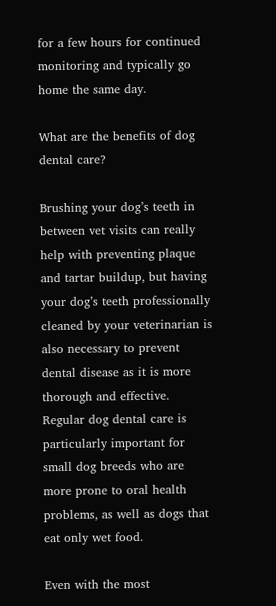for a few hours for continued monitoring and typically go home the same day.

What are the benefits of dog dental care?

Brushing your dog’s teeth in between vet visits can really help with preventing plaque and tartar buildup, but having your dog’s teeth professionally cleaned by your veterinarian is also necessary to prevent dental disease as it is more thorough and effective. Regular dog dental care is particularly important for small dog breeds who are more prone to oral health problems, as well as dogs that eat only wet food.

Even with the most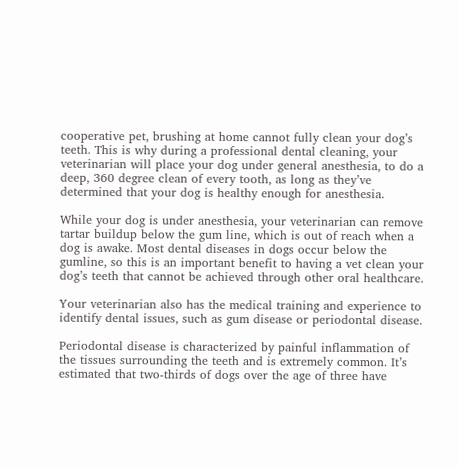cooperative pet, brushing at home cannot fully clean your dog’s teeth. This is why during a professional dental cleaning, your veterinarian will place your dog under general anesthesia, to do a deep, 360 degree clean of every tooth, as long as they’ve determined that your dog is healthy enough for anesthesia.

While your dog is under anesthesia, your veterinarian can remove tartar buildup below the gum line, which is out of reach when a dog is awake. Most dental diseases in dogs occur below the gumline, so this is an important benefit to having a vet clean your dog’s teeth that cannot be achieved through other oral healthcare.

Your veterinarian also has the medical training and experience to identify dental issues, such as gum disease or periodontal disease.

Periodontal disease is characterized by painful inflammation of the tissues surrounding the teeth and is extremely common. It’s estimated that two-thirds of dogs over the age of three have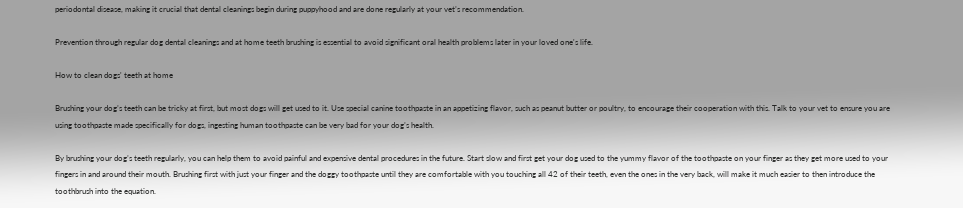periodontal disease, making it crucial that dental cleanings begin during puppyhood and are done regularly at your vet’s recommendation.

Prevention through regular dog dental cleanings and at home teeth brushing is essential to avoid significant oral health problems later in your loved one's life.

How to clean dogs' teeth at home

Brushing your dog’s teeth can be tricky at first, but most dogs will get used to it. Use special canine toothpaste in an appetizing flavor, such as peanut butter or poultry, to encourage their cooperation with this. Talk to your vet to ensure you are using toothpaste made specifically for dogs, ingesting human toothpaste can be very bad for your dog’s health.

By brushing your dog’s teeth regularly, you can help them to avoid painful and expensive dental procedures in the future. Start slow and first get your dog used to the yummy flavor of the toothpaste on your finger as they get more used to your fingers in and around their mouth. Brushing first with just your finger and the doggy toothpaste until they are comfortable with you touching all 42 of their teeth, even the ones in the very back, will make it much easier to then introduce the toothbrush into the equation.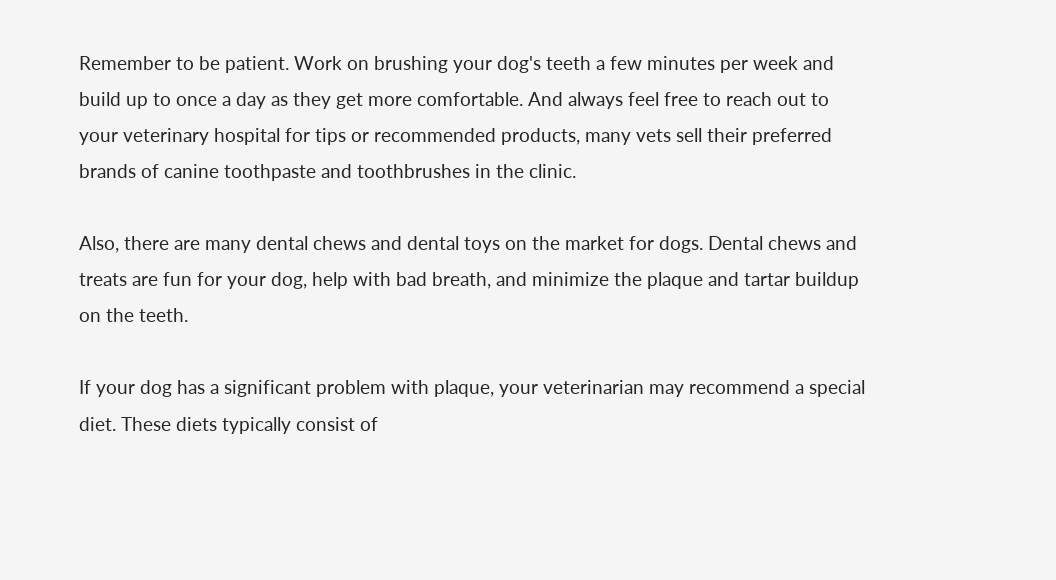Remember to be patient. Work on brushing your dog's teeth a few minutes per week and build up to once a day as they get more comfortable. And always feel free to reach out to your veterinary hospital for tips or recommended products, many vets sell their preferred brands of canine toothpaste and toothbrushes in the clinic.

Also, there are many dental chews and dental toys on the market for dogs. Dental chews and treats are fun for your dog, help with bad breath, and minimize the plaque and tartar buildup on the teeth.

If your dog has a significant problem with plaque, your veterinarian may recommend a special diet. These diets typically consist of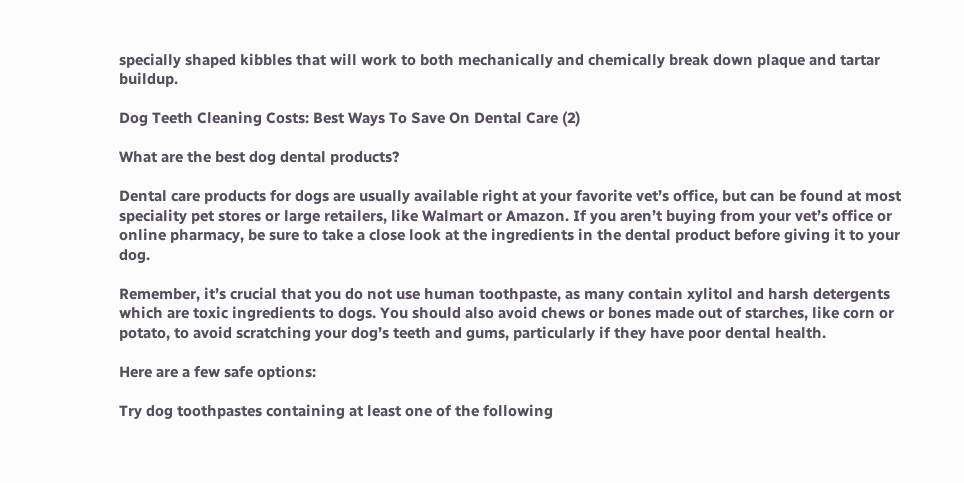specially shaped kibbles that will work to both mechanically and chemically break down plaque and tartar buildup.

Dog Teeth Cleaning Costs: Best Ways To Save On Dental Care (2)

What are the best dog dental products?

Dental care products for dogs are usually available right at your favorite vet’s office, but can be found at most speciality pet stores or large retailers, like Walmart or Amazon. If you aren’t buying from your vet’s office or online pharmacy, be sure to take a close look at the ingredients in the dental product before giving it to your dog.

Remember, it’s crucial that you do not use human toothpaste, as many contain xylitol and harsh detergents which are toxic ingredients to dogs. You should also avoid chews or bones made out of starches, like corn or potato, to avoid scratching your dog’s teeth and gums, particularly if they have poor dental health.

Here are a few safe options:

Try dog toothpastes containing at least one of the following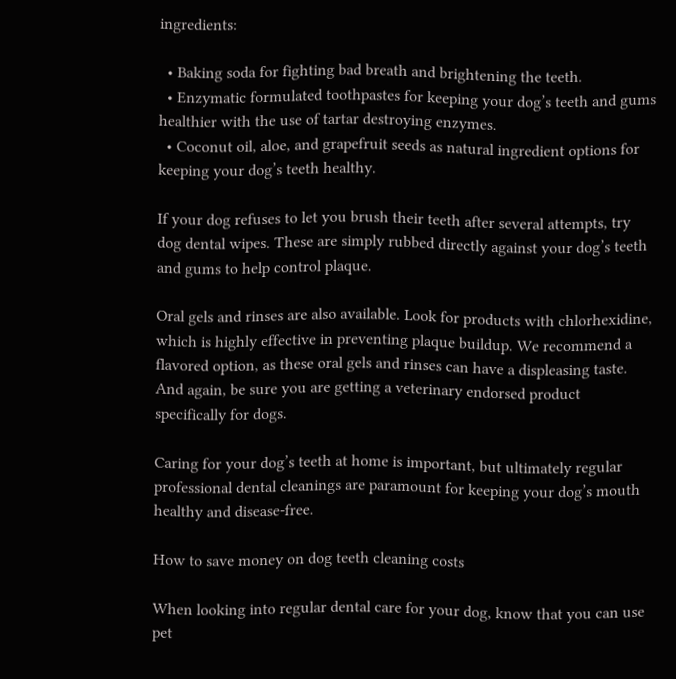ingredients:

  • Baking soda for fighting bad breath and brightening the teeth.
  • Enzymatic formulated toothpastes for keeping your dog’s teeth and gums healthier with the use of tartar destroying enzymes.
  • Coconut oil, aloe, and grapefruit seeds as natural ingredient options for keeping your dog’s teeth healthy.

If your dog refuses to let you brush their teeth after several attempts, try dog dental wipes. These are simply rubbed directly against your dog’s teeth and gums to help control plaque.

Oral gels and rinses are also available. Look for products with chlorhexidine, which is highly effective in preventing plaque buildup. We recommend a flavored option, as these oral gels and rinses can have a displeasing taste. And again, be sure you are getting a veterinary endorsed product specifically for dogs.

Caring for your dog’s teeth at home is important, but ultimately regular professional dental cleanings are paramount for keeping your dog’s mouth healthy and disease-free.

How to save money on dog teeth cleaning costs

When looking into regular dental care for your dog, know that you can use pet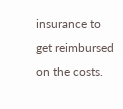insurance to get reimbursed on the costs.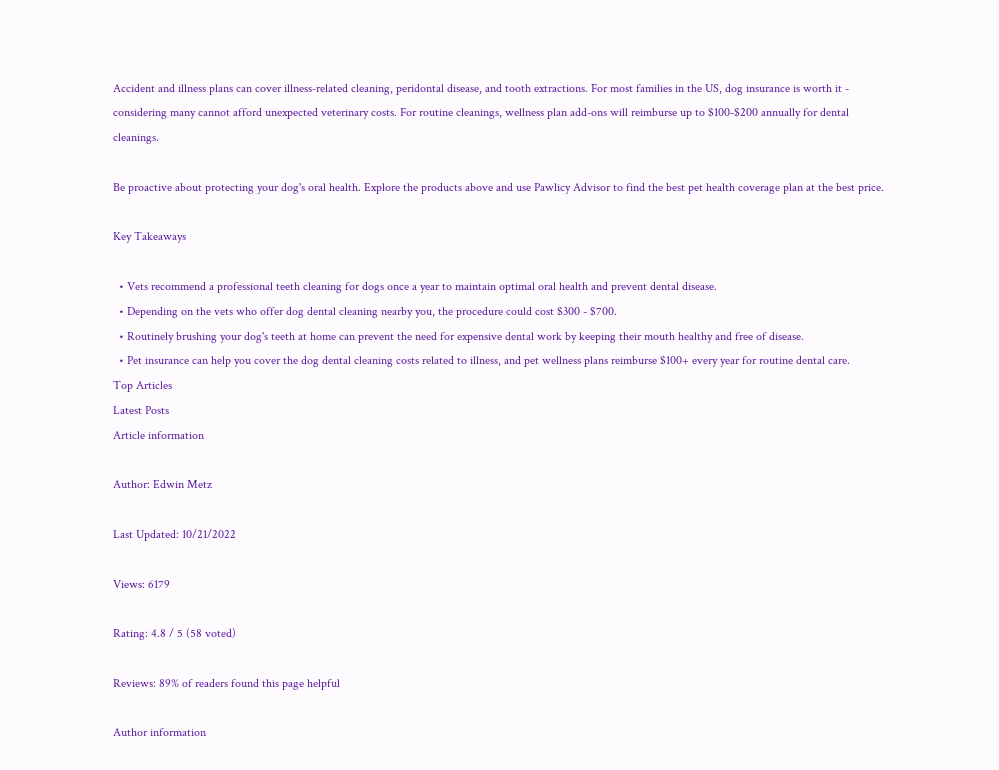Accident and illness plans can cover illness-related cleaning, peridontal disease, and tooth extractions. For most families in the US, dog insurance is worth it - considering many cannot afford unexpected veterinary costs. For routine cleanings, wellness plan add-ons will reimburse up to $100-$200 annually for dental cleanings.

Be proactive about protecting your dog's oral health. Explore the products above and use Pawlicy Advisor to find the best pet health coverage plan at the best price.

Key Takeaways

  • Vets recommend a professional teeth cleaning for dogs once a year to maintain optimal oral health and prevent dental disease.
  • Depending on the vets who offer dog dental cleaning nearby you, the procedure could cost $300 - $700.
  • Routinely brushing your dog's teeth at home can prevent the need for expensive dental work by keeping their mouth healthy and free of disease.
  • Pet insurance can help you cover the dog dental cleaning costs related to illness, and pet wellness plans reimburse $100+ every year for routine dental care.
Top Articles
Latest Posts
Article information

Author: Edwin Metz

Last Updated: 10/21/2022

Views: 6179

Rating: 4.8 / 5 (58 voted)

Reviews: 89% of readers found this page helpful

Author information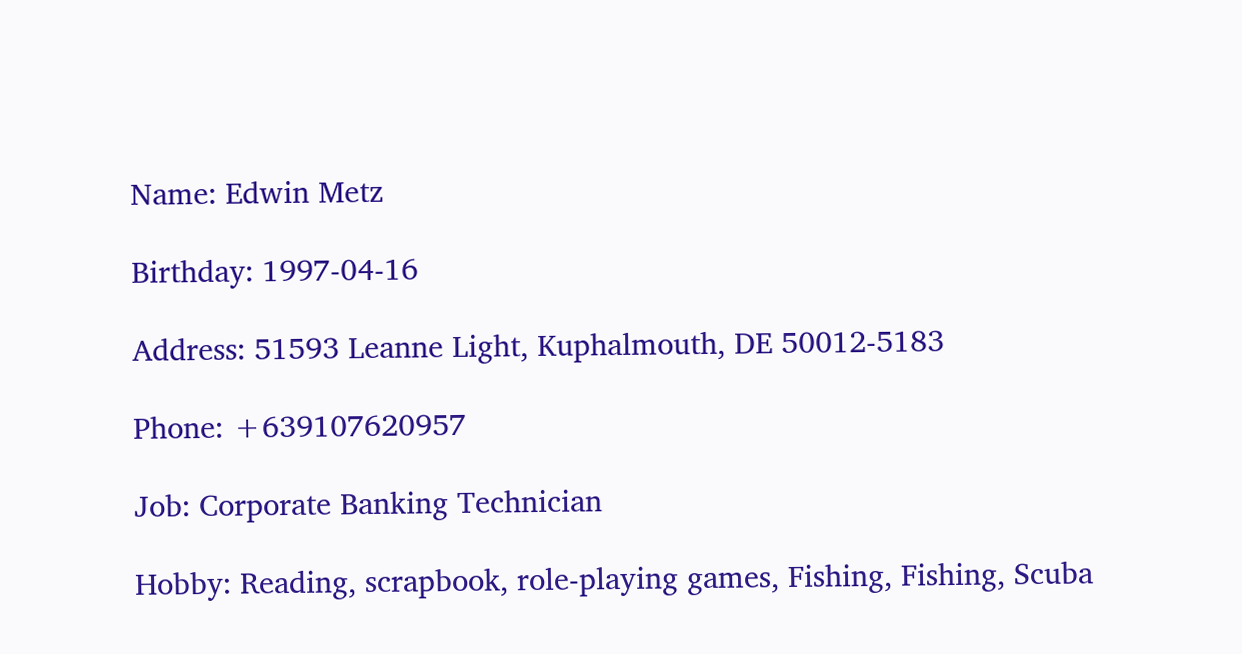Name: Edwin Metz

Birthday: 1997-04-16

Address: 51593 Leanne Light, Kuphalmouth, DE 50012-5183

Phone: +639107620957

Job: Corporate Banking Technician

Hobby: Reading, scrapbook, role-playing games, Fishing, Fishing, Scuba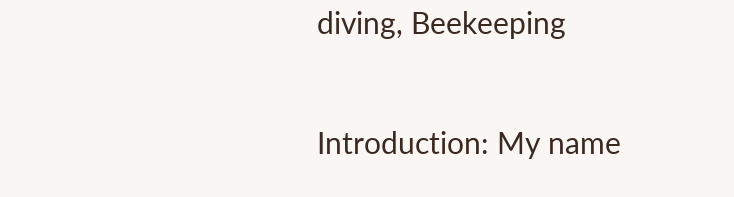diving, Beekeeping

Introduction: My name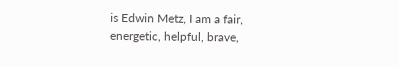is Edwin Metz, I am a fair, energetic, helpful, brave,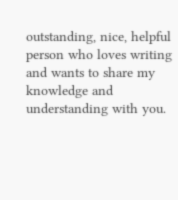outstanding, nice, helpful person who loves writing and wants to share my knowledge and understanding with you.